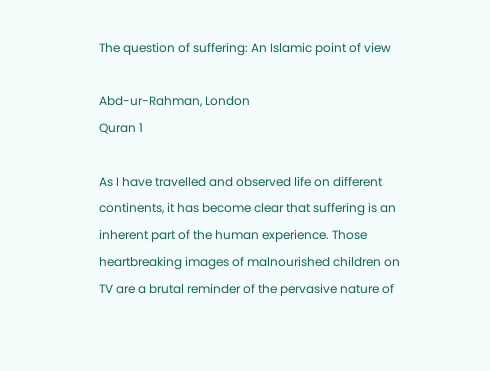The question of suffering: An Islamic point of view

Abd-ur-Rahman, London
Quran 1

As I have travelled and observed life on different continents, it has become clear that suffering is an inherent part of the human experience. Those heartbreaking images of malnourished children on TV are a brutal reminder of the pervasive nature of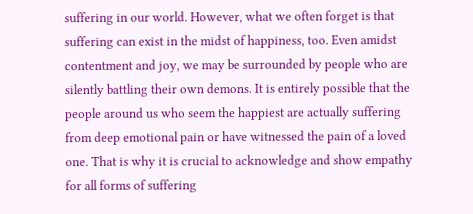suffering in our world. However, what we often forget is that suffering can exist in the midst of happiness, too. Even amidst contentment and joy, we may be surrounded by people who are silently battling their own demons. It is entirely possible that the people around us who seem the happiest are actually suffering from deep emotional pain or have witnessed the pain of a loved one. That is why it is crucial to acknowledge and show empathy for all forms of suffering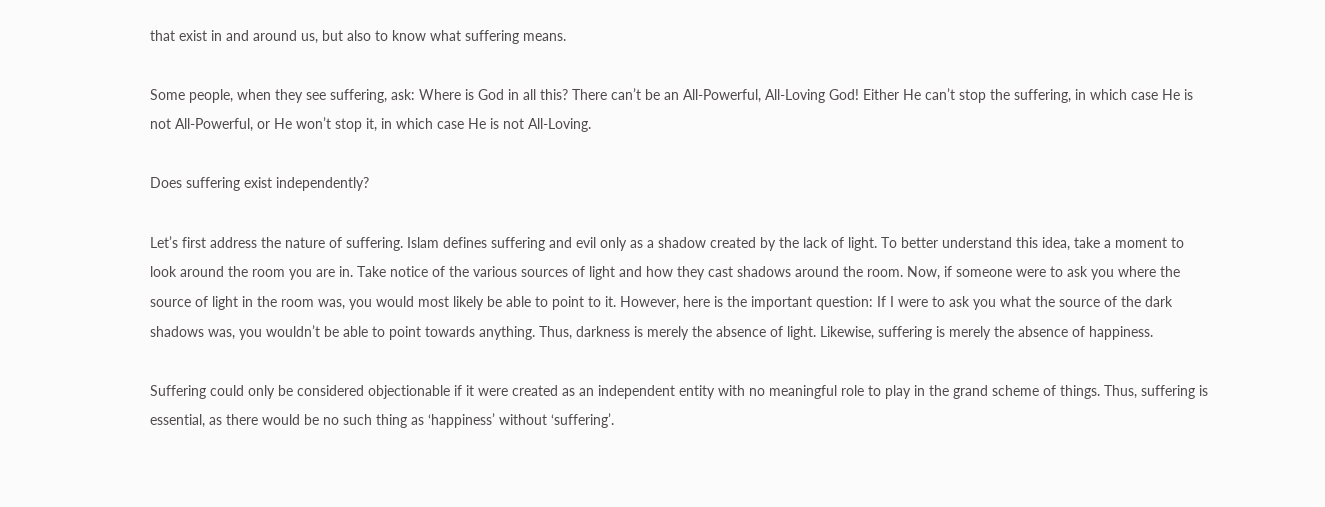that exist in and around us, but also to know what suffering means.

Some people, when they see suffering, ask: Where is God in all this? There can’t be an All-Powerful, All-Loving God! Either He can’t stop the suffering, in which case He is not All-Powerful, or He won’t stop it, in which case He is not All-Loving.

Does suffering exist independently?

Let’s first address the nature of suffering. Islam defines suffering and evil only as a shadow created by the lack of light. To better understand this idea, take a moment to look around the room you are in. Take notice of the various sources of light and how they cast shadows around the room. Now, if someone were to ask you where the source of light in the room was, you would most likely be able to point to it. However, here is the important question: If I were to ask you what the source of the dark shadows was, you wouldn’t be able to point towards anything. Thus, darkness is merely the absence of light. Likewise, suffering is merely the absence of happiness.

Suffering could only be considered objectionable if it were created as an independent entity with no meaningful role to play in the grand scheme of things. Thus, suffering is essential, as there would be no such thing as ‘happiness’ without ‘suffering’.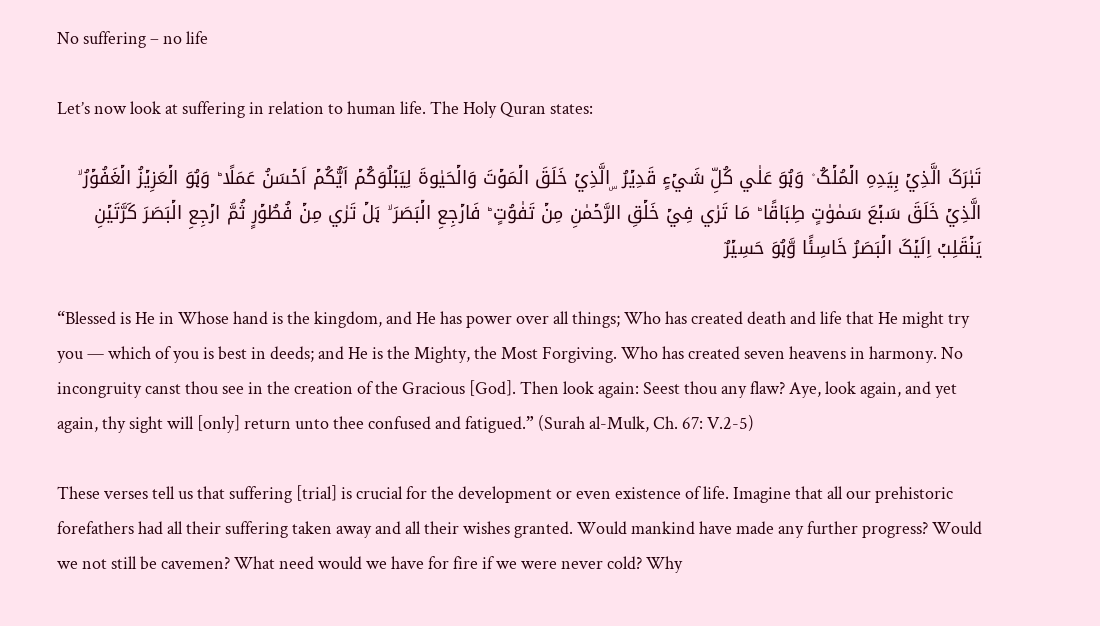No suffering – no life

Let’s now look at suffering in relation to human life. The Holy Quran states:

تَبٰرَکَ الَّذِيۡ بِيَدِہِ الۡمُلۡکُ ۫ وَہُوَ عَلٰي کُلِّ شَيۡءٍ قَدِيۡرُ  ۣالَّذِيۡ خَلَقَ الۡمَوۡتَ وَالۡحَيٰوةَ لِيَبۡلُوَکُمۡ اَيُّکُمۡ اَحۡسَنُ عَمَلًا ؕ وَہُوَ الۡعَزِيۡزُ الۡغَفُوۡرُ ۙ الَّذِيۡ خَلَقَ سَبۡعَ سَمٰوٰتٍ طِبَاقًا ؕ مَا تَرٰي فِيۡ خَلۡقِ الرَّحۡمٰنِ مِنۡ تَفٰوُتٍ ؕ فَارۡجِعِ الۡبَصَرَ ۙ ہَلۡ تَرٰي مِنۡ فُطُوۡرٍ ثُمَّ ارۡجِعِ الۡبَصَرَ کَرَّتَيۡنِ يَنۡقَلِبۡ اِلَيۡکَ الۡبَصَرُ خَاسِئًا وَّہُوَ حَسِيۡرٌ

“Blessed is He in Whose hand is the kingdom, and He has power over all things; Who has created death and life that He might try you — which of you is best in deeds; and He is the Mighty, the Most Forgiving. Who has created seven heavens in harmony. No incongruity canst thou see in the creation of the Gracious [God]. Then look again: Seest thou any flaw? Aye, look again, and yet again, thy sight will [only] return unto thee confused and fatigued.” (Surah al-Mulk, Ch. 67: V.2-5)

These verses tell us that suffering [trial] is crucial for the development or even existence of life. Imagine that all our prehistoric forefathers had all their suffering taken away and all their wishes granted. Would mankind have made any further progress? Would we not still be cavemen? What need would we have for fire if we were never cold? Why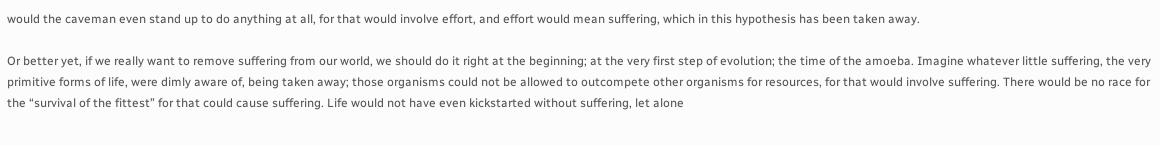would the caveman even stand up to do anything at all, for that would involve effort, and effort would mean suffering, which in this hypothesis has been taken away.

Or better yet, if we really want to remove suffering from our world, we should do it right at the beginning; at the very first step of evolution; the time of the amoeba. Imagine whatever little suffering, the very primitive forms of life, were dimly aware of, being taken away; those organisms could not be allowed to outcompete other organisms for resources, for that would involve suffering. There would be no race for the “survival of the fittest” for that could cause suffering. Life would not have even kickstarted without suffering, let alone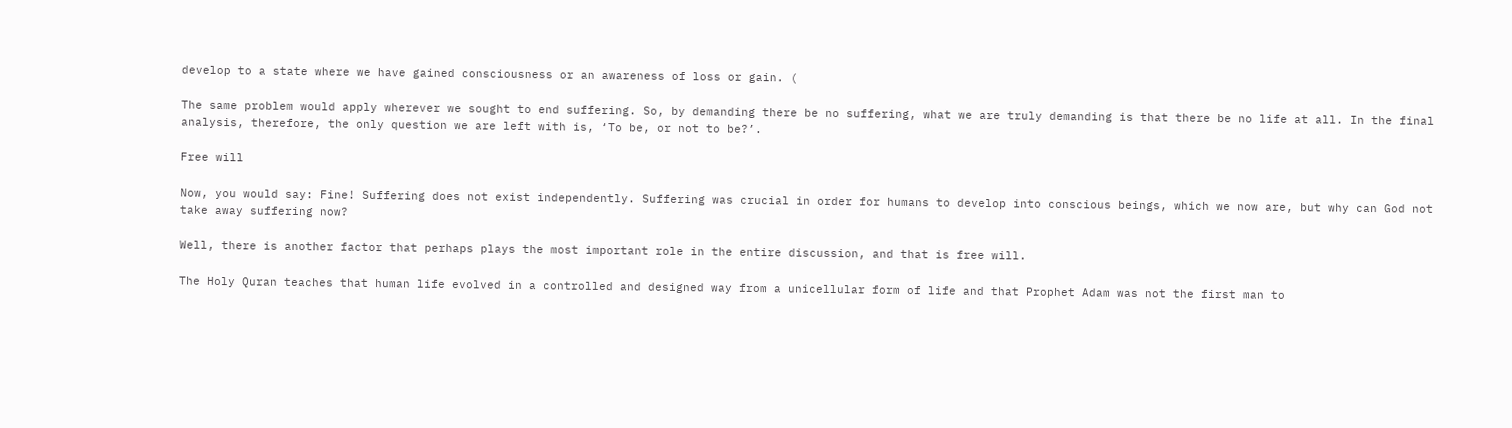develop to a state where we have gained consciousness or an awareness of loss or gain. (

The same problem would apply wherever we sought to end suffering. So, by demanding there be no suffering, what we are truly demanding is that there be no life at all. In the final analysis, therefore, the only question we are left with is, ‘To be, or not to be?’.

Free will

Now, you would say: Fine! Suffering does not exist independently. Suffering was crucial in order for humans to develop into conscious beings, which we now are, but why can God not take away suffering now?

Well, there is another factor that perhaps plays the most important role in the entire discussion, and that is free will.

The Holy Quran teaches that human life evolved in a controlled and designed way from a unicellular form of life and that Prophet Adam was not the first man to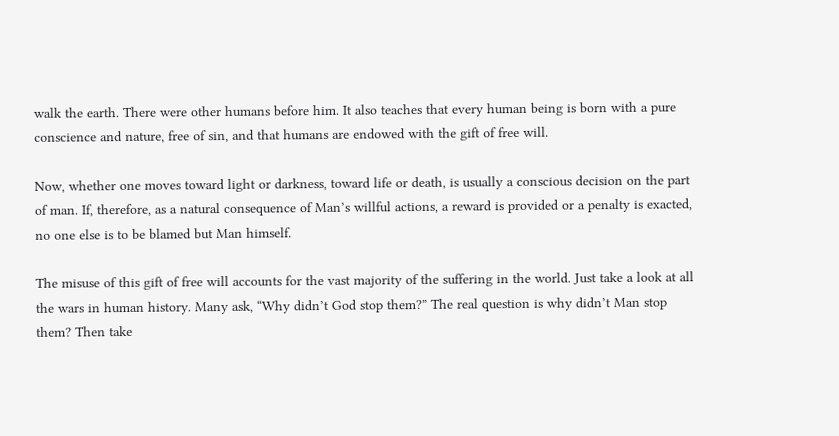walk the earth. There were other humans before him. It also teaches that every human being is born with a pure conscience and nature, free of sin, and that humans are endowed with the gift of free will.

Now, whether one moves toward light or darkness, toward life or death, is usually a conscious decision on the part of man. If, therefore, as a natural consequence of Man’s willful actions, a reward is provided or a penalty is exacted, no one else is to be blamed but Man himself.

The misuse of this gift of free will accounts for the vast majority of the suffering in the world. Just take a look at all the wars in human history. Many ask, “Why didn’t God stop them?” The real question is why didn’t Man stop them? Then take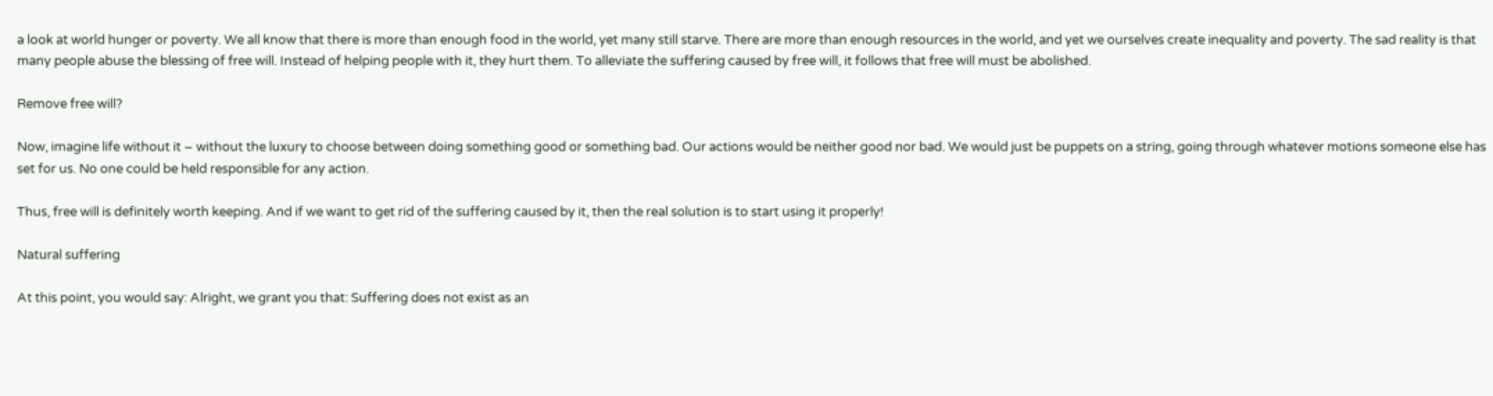a look at world hunger or poverty. We all know that there is more than enough food in the world, yet many still starve. There are more than enough resources in the world, and yet we ourselves create inequality and poverty. The sad reality is that many people abuse the blessing of free will. Instead of helping people with it, they hurt them. To alleviate the suffering caused by free will, it follows that free will must be abolished.

Remove free will?

Now, imagine life without it – without the luxury to choose between doing something good or something bad. Our actions would be neither good nor bad. We would just be puppets on a string, going through whatever motions someone else has set for us. No one could be held responsible for any action.

Thus, free will is definitely worth keeping. And if we want to get rid of the suffering caused by it, then the real solution is to start using it properly!

Natural suffering

At this point, you would say: Alright, we grant you that: Suffering does not exist as an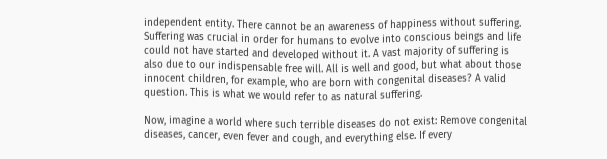independent entity. There cannot be an awareness of happiness without suffering. Suffering was crucial in order for humans to evolve into conscious beings and life could not have started and developed without it. A vast majority of suffering is also due to our indispensable free will. All is well and good, but what about those innocent children, for example, who are born with congenital diseases? A valid question. This is what we would refer to as natural suffering.

Now, imagine a world where such terrible diseases do not exist: Remove congenital diseases, cancer, even fever and cough, and everything else. If every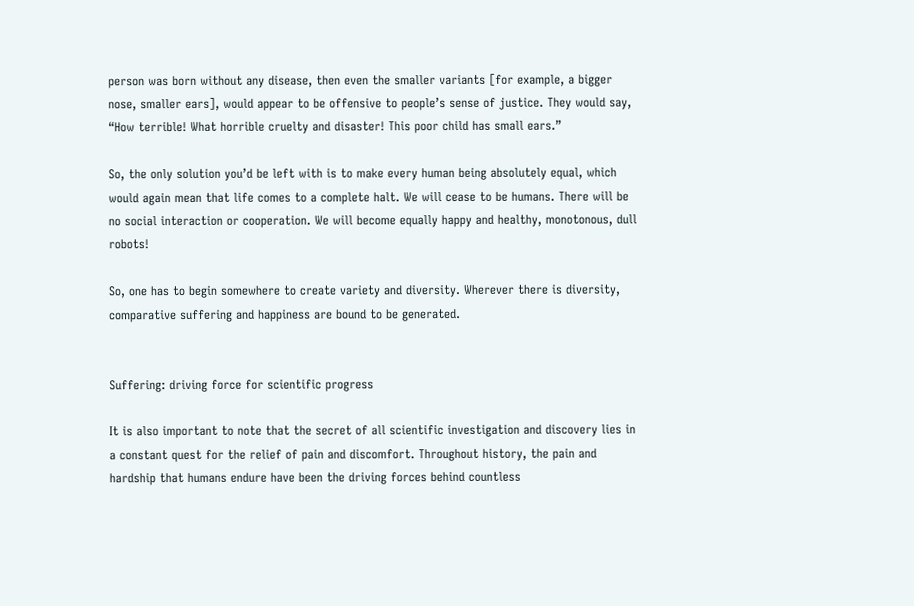person was born without any disease, then even the smaller variants [for example, a bigger nose, smaller ears], would appear to be offensive to people’s sense of justice. They would say, “How terrible! What horrible cruelty and disaster! This poor child has small ears.”

So, the only solution you’d be left with is to make every human being absolutely equal, which would again mean that life comes to a complete halt. We will cease to be humans. There will be no social interaction or cooperation. We will become equally happy and healthy, monotonous, dull robots!

So, one has to begin somewhere to create variety and diversity. Wherever there is diversity, comparative suffering and happiness are bound to be generated.


Suffering: driving force for scientific progress

It is also important to note that the secret of all scientific investigation and discovery lies in a constant quest for the relief of pain and discomfort. Throughout history, the pain and hardship that humans endure have been the driving forces behind countless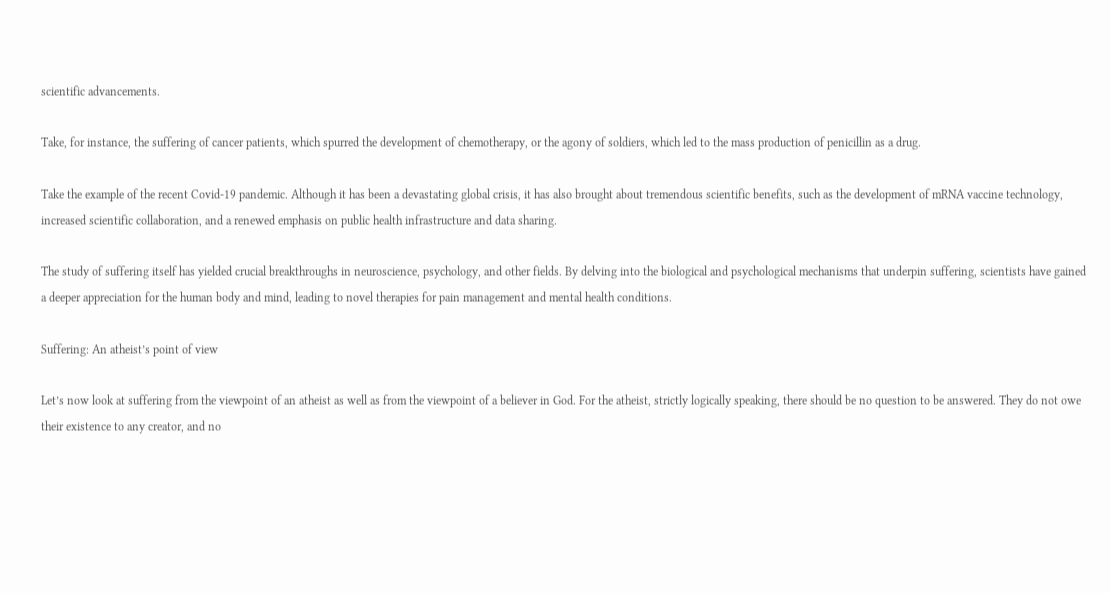scientific advancements.

Take, for instance, the suffering of cancer patients, which spurred the development of chemotherapy, or the agony of soldiers, which led to the mass production of penicillin as a drug.

Take the example of the recent Covid-19 pandemic. Although it has been a devastating global crisis, it has also brought about tremendous scientific benefits, such as the development of mRNA vaccine technology, increased scientific collaboration, and a renewed emphasis on public health infrastructure and data sharing.

The study of suffering itself has yielded crucial breakthroughs in neuroscience, psychology, and other fields. By delving into the biological and psychological mechanisms that underpin suffering, scientists have gained a deeper appreciation for the human body and mind, leading to novel therapies for pain management and mental health conditions.

Suffering: An atheist’s point of view

Let’s now look at suffering from the viewpoint of an atheist as well as from the viewpoint of a believer in God. For the atheist, strictly logically speaking, there should be no question to be answered. They do not owe their existence to any creator, and no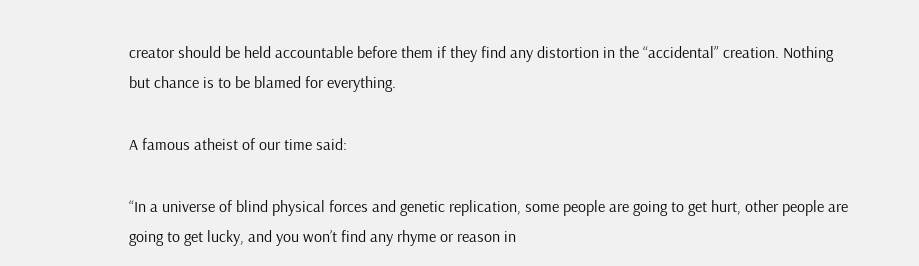creator should be held accountable before them if they find any distortion in the “accidental” creation. Nothing but chance is to be blamed for everything.

A famous atheist of our time said:

“In a universe of blind physical forces and genetic replication, some people are going to get hurt, other people are going to get lucky, and you won’t find any rhyme or reason in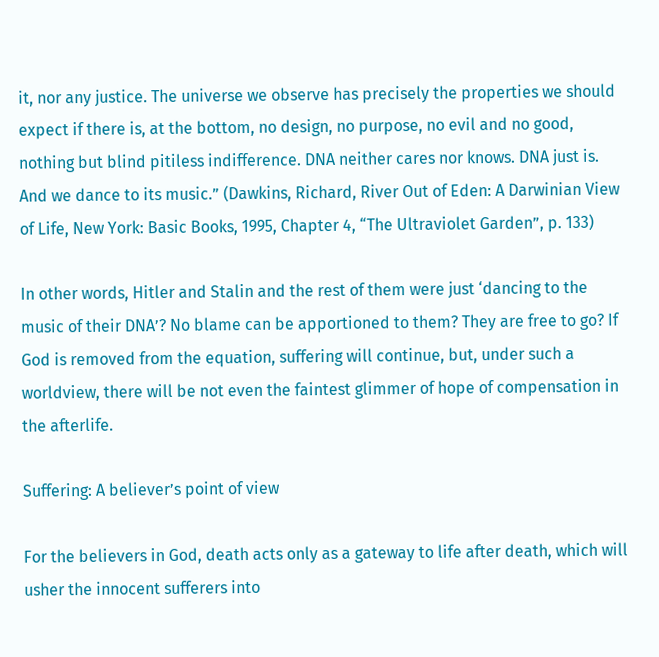it, nor any justice. The universe we observe has precisely the properties we should expect if there is, at the bottom, no design, no purpose, no evil and no good, nothing but blind pitiless indifference. DNA neither cares nor knows. DNA just is. And we dance to its music.” (Dawkins, Richard, River Out of Eden: A Darwinian View of Life, New York: Basic Books, 1995, Chapter 4, “The Ultraviolet Garden”, p. 133)

In other words, Hitler and Stalin and the rest of them were just ‘dancing to the music of their DNA’? No blame can be apportioned to them? They are free to go? If God is removed from the equation, suffering will continue, but, under such a worldview, there will be not even the faintest glimmer of hope of compensation in the afterlife.

Suffering: A believer’s point of view

For the believers in God, death acts only as a gateway to life after death, which will usher the innocent sufferers into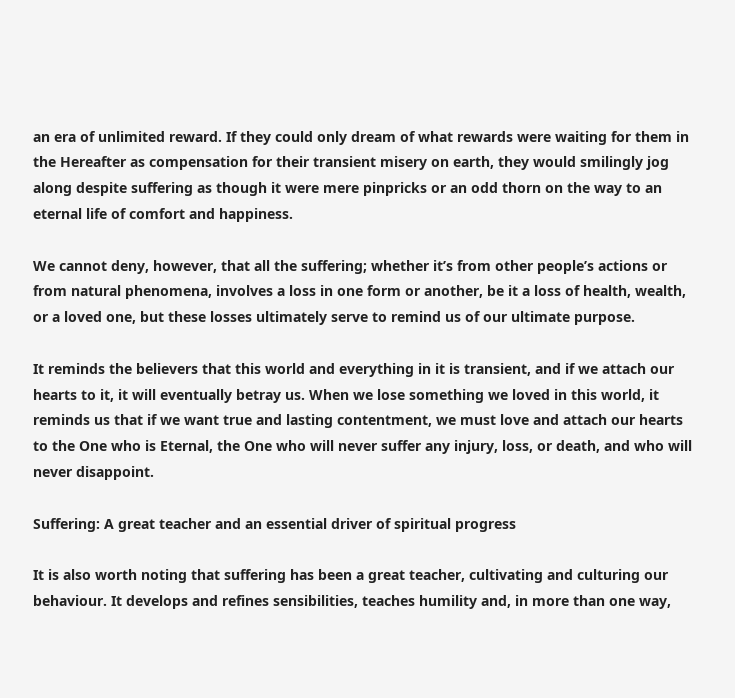an era of unlimited reward. If they could only dream of what rewards were waiting for them in the Hereafter as compensation for their transient misery on earth, they would smilingly jog along despite suffering as though it were mere pinpricks or an odd thorn on the way to an eternal life of comfort and happiness.

We cannot deny, however, that all the suffering; whether it’s from other people’s actions or from natural phenomena, involves a loss in one form or another, be it a loss of health, wealth, or a loved one, but these losses ultimately serve to remind us of our ultimate purpose.

It reminds the believers that this world and everything in it is transient, and if we attach our hearts to it, it will eventually betray us. When we lose something we loved in this world, it reminds us that if we want true and lasting contentment, we must love and attach our hearts to the One who is Eternal, the One who will never suffer any injury, loss, or death, and who will never disappoint.

Suffering: A great teacher and an essential driver of spiritual progress

It is also worth noting that suffering has been a great teacher, cultivating and culturing our behaviour. It develops and refines sensibilities, teaches humility and, in more than one way,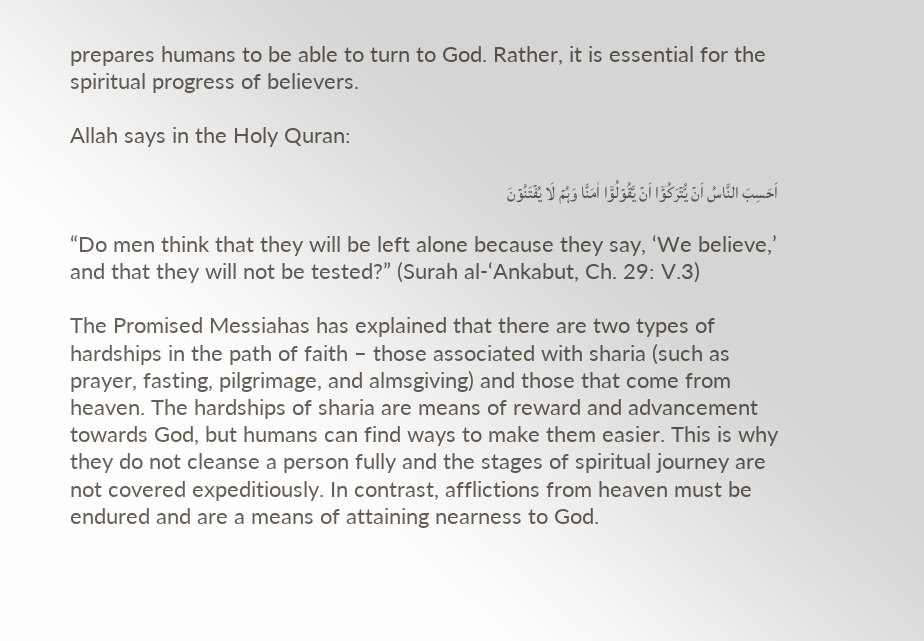prepares humans to be able to turn to God. Rather, it is essential for the spiritual progress of believers.

Allah says in the Holy Quran:

اَحَسِبَ النَّاسُ اَنۡ يُّتۡرَکُوۡۤا اَنۡ يَّقُوۡلُوۡۤا اٰمَنَّا وَہُمۡ لَا يُفۡتَنُوۡنَ

“Do men think that they will be left alone because they say, ‘We believe,’ and that they will not be tested?” (Surah al-‘Ankabut, Ch. 29: V.3)

The Promised Messiahas has explained that there are two types of hardships in the path of faith – those associated with sharia (such as prayer, fasting, pilgrimage, and almsgiving) and those that come from heaven. The hardships of sharia are means of reward and advancement towards God, but humans can find ways to make them easier. This is why they do not cleanse a person fully and the stages of spiritual journey are not covered expeditiously. In contrast, afflictions from heaven must be endured and are a means of attaining nearness to God.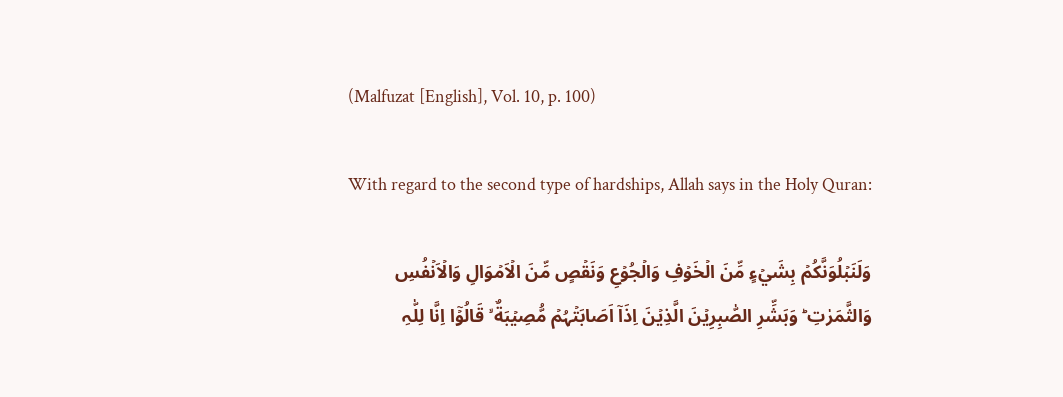(Malfuzat [English], Vol. 10, p. 100)

With regard to the second type of hardships, Allah says in the Holy Quran:

وَلَنَبۡلُوَنَّکُمۡ بِشَيۡءٍ مِّنَ الۡخَوۡفِ وَالۡجُوۡعِ وَنَقۡصٍ مِّنَ الۡاَمۡوَالِ وَالۡاَنۡفُسِ وَالثَّمَرٰتِ ؕ وَبَشِّرِ الصّٰبِرِيۡنَ الَّذِيۡنَ اِذَاۤ اَصَابَتۡہُمۡ مُّصِيۡبَةٌ ۙ قَالُوۡۤا اِنَّا لِلّٰہِ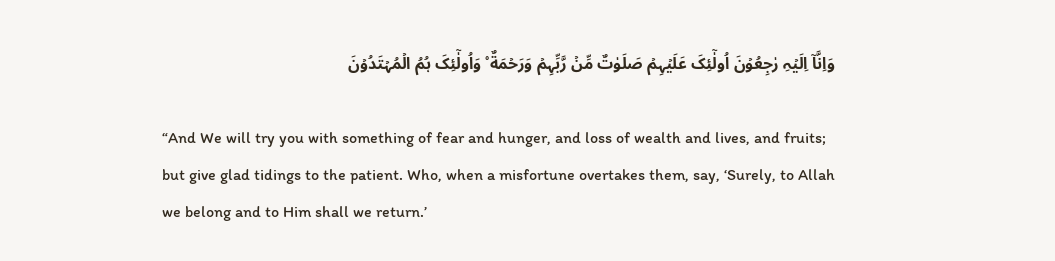وَاِنَّاۤ اِلَيۡہِ رٰجِعُوۡنَ اُولٰٓئِکَ عَلَيۡہِمۡ صَلَوٰتٌ مِّنۡ رَّبِّہِمۡ وَرَحۡمَةٌ ۟ وَاُولٰٓئِکَ ہُمُ الۡمُہۡتَدُوۡنَ

“And We will try you with something of fear and hunger, and loss of wealth and lives, and fruits; but give glad tidings to the patient. Who, when a misfortune overtakes them, say, ‘Surely, to Allah we belong and to Him shall we return.’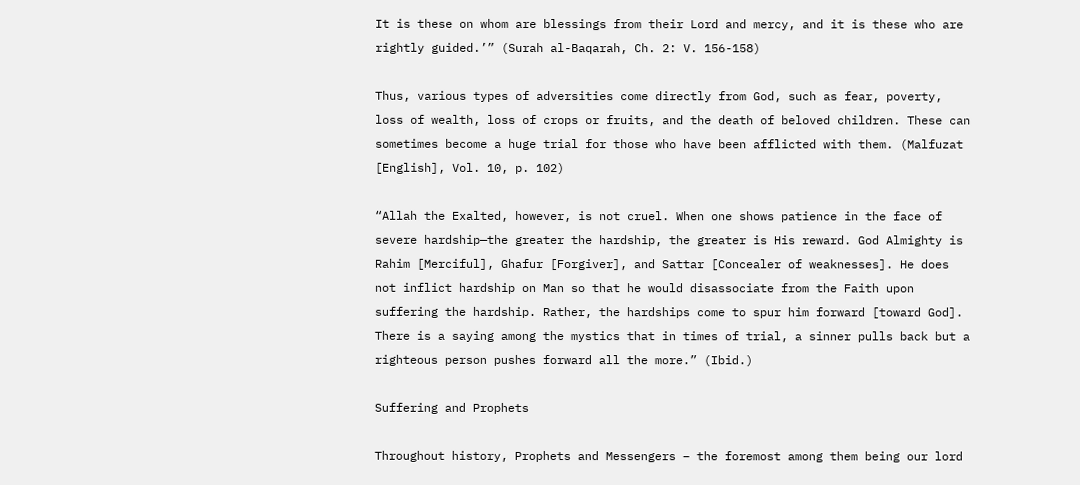It is these on whom are blessings from their Lord and mercy, and it is these who are rightly guided.’” (Surah al-Baqarah, Ch. 2: V. 156-158)

Thus, various types of adversities come directly from God, such as fear, poverty, loss of wealth, loss of crops or fruits, and the death of beloved children. These can sometimes become a huge trial for those who have been afflicted with them. (Malfuzat [English], Vol. 10, p. 102)

“Allah the Exalted, however, is not cruel. When one shows patience in the face of severe hardship—the greater the hardship, the greater is His reward. God Almighty is Rahim [Merciful], Ghafur [Forgiver], and Sattar [Concealer of weaknesses]. He does not inflict hardship on Man so that he would disassociate from the Faith upon suffering the hardship. Rather, the hardships come to spur him forward [toward God]. There is a saying among the mystics that in times of trial, a sinner pulls back but a righteous person pushes forward all the more.” (Ibid.)

Suffering and Prophets

Throughout history, Prophets and Messengers – the foremost among them being our lord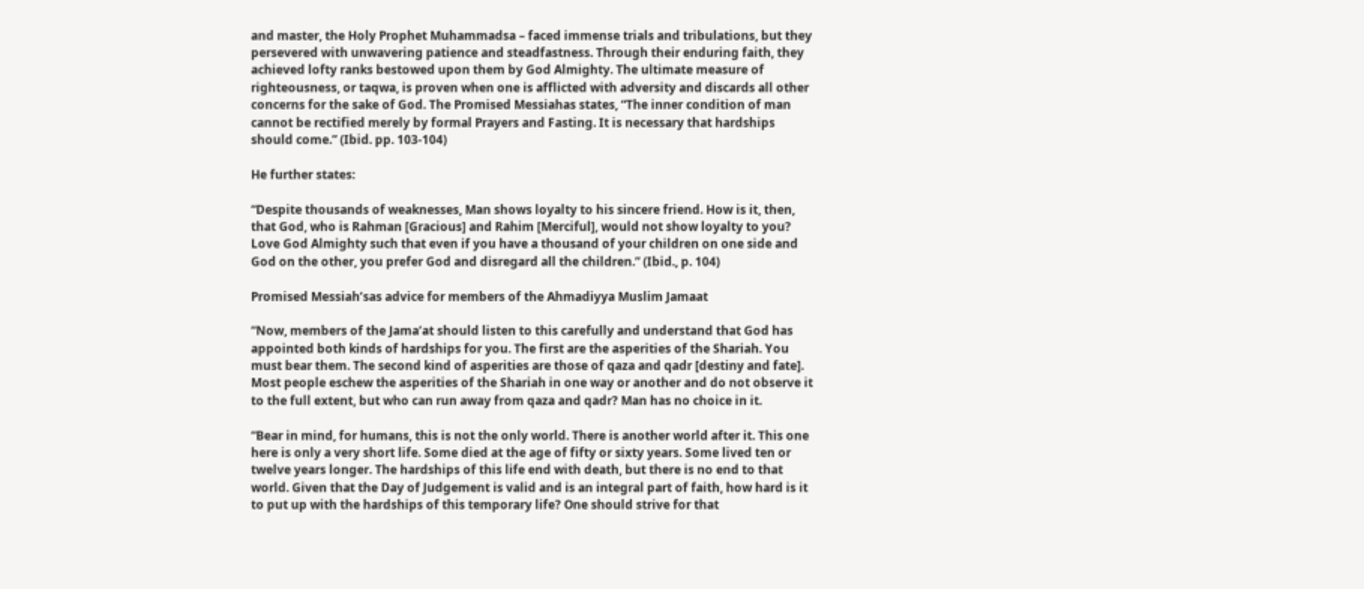and master, the Holy Prophet Muhammadsa – faced immense trials and tribulations, but they persevered with unwavering patience and steadfastness. Through their enduring faith, they achieved lofty ranks bestowed upon them by God Almighty. The ultimate measure of righteousness, or taqwa, is proven when one is afflicted with adversity and discards all other concerns for the sake of God. The Promised Messiahas states, “The inner condition of man cannot be rectified merely by formal Prayers and Fasting. It is necessary that hardships should come.” (Ibid. pp. 103-104)

He further states:

“Despite thousands of weaknesses, Man shows loyalty to his sincere friend. How is it, then, that God, who is Rahman [Gracious] and Rahim [Merciful], would not show loyalty to you? Love God Almighty such that even if you have a thousand of your children on one side and God on the other, you prefer God and disregard all the children.” (Ibid., p. 104)

Promised Messiah’sas advice for members of the Ahmadiyya Muslim Jamaat

“Now, members of the Jama’at should listen to this carefully and understand that God has appointed both kinds of hardships for you. The first are the asperities of the Shariah. You must bear them. The second kind of asperities are those of qaza and qadr [destiny and fate]. Most people eschew the asperities of the Shariah in one way or another and do not observe it to the full extent, but who can run away from qaza and qadr? Man has no choice in it.

“Bear in mind, for humans, this is not the only world. There is another world after it. This one here is only a very short life. Some died at the age of fifty or sixty years. Some lived ten or twelve years longer. The hardships of this life end with death, but there is no end to that world. Given that the Day of Judgement is valid and is an integral part of faith, how hard is it to put up with the hardships of this temporary life? One should strive for that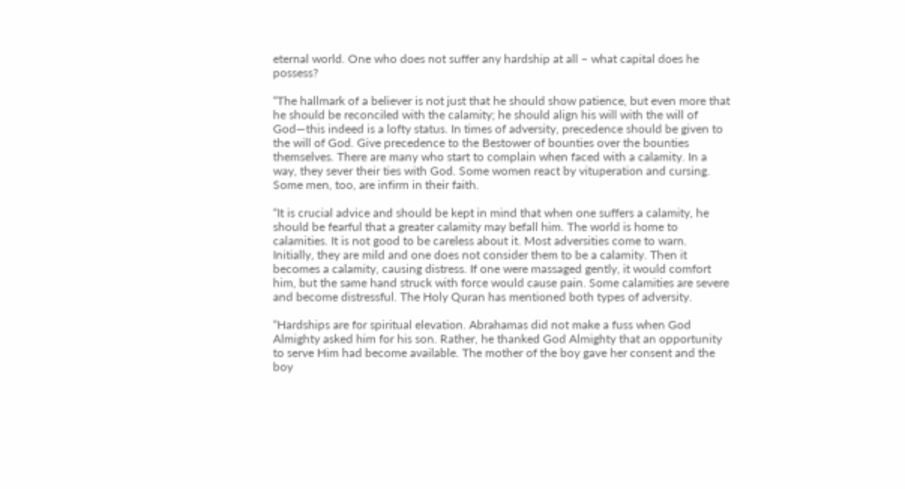eternal world. One who does not suffer any hardship at all – what capital does he possess?

“The hallmark of a believer is not just that he should show patience, but even more that he should be reconciled with the calamity; he should align his will with the will of God—this indeed is a lofty status. In times of adversity, precedence should be given to the will of God. Give precedence to the Bestower of bounties over the bounties themselves. There are many who start to complain when faced with a calamity. In a way, they sever their ties with God. Some women react by vituperation and cursing. Some men, too, are infirm in their faith.

“It is crucial advice and should be kept in mind that when one suffers a calamity, he should be fearful that a greater calamity may befall him. The world is home to calamities. It is not good to be careless about it. Most adversities come to warn. Initially, they are mild and one does not consider them to be a calamity. Then it becomes a calamity, causing distress. If one were massaged gently, it would comfort him, but the same hand struck with force would cause pain. Some calamities are severe and become distressful. The Holy Quran has mentioned both types of adversity.

“Hardships are for spiritual elevation. Abrahamas did not make a fuss when God Almighty asked him for his son. Rather, he thanked God Almighty that an opportunity to serve Him had become available. The mother of the boy gave her consent and the boy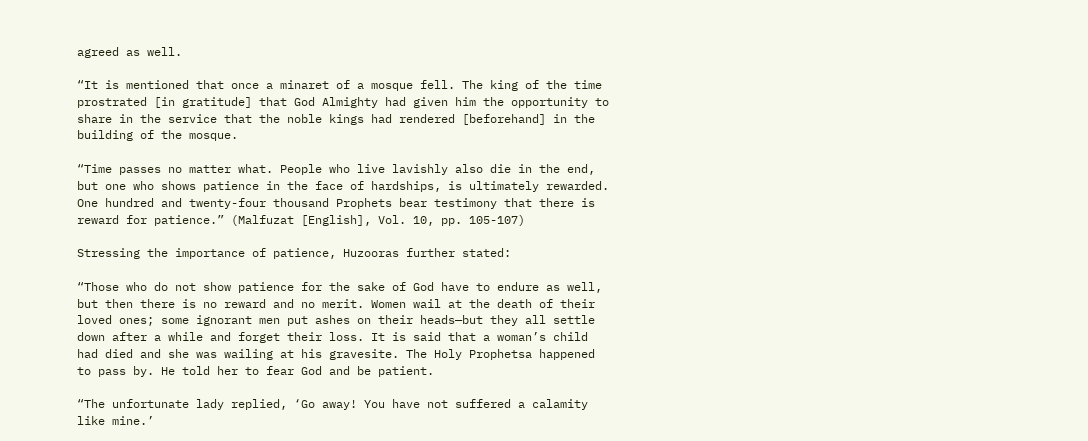agreed as well.

“It is mentioned that once a minaret of a mosque fell. The king of the time prostrated [in gratitude] that God Almighty had given him the opportunity to share in the service that the noble kings had rendered [beforehand] in the building of the mosque.

“Time passes no matter what. People who live lavishly also die in the end, but one who shows patience in the face of hardships, is ultimately rewarded. One hundred and twenty-four thousand Prophets bear testimony that there is reward for patience.” (Malfuzat [English], Vol. 10, pp. 105-107)

Stressing the importance of patience, Huzooras further stated:

“Those who do not show patience for the sake of God have to endure as well, but then there is no reward and no merit. Women wail at the death of their loved ones; some ignorant men put ashes on their heads—but they all settle down after a while and forget their loss. It is said that a woman’s child had died and she was wailing at his gravesite. The Holy Prophetsa happened to pass by. He told her to fear God and be patient.

“The unfortunate lady replied, ‘Go away! You have not suffered a calamity like mine.’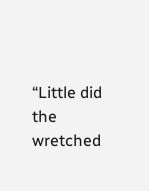“Little did the wretched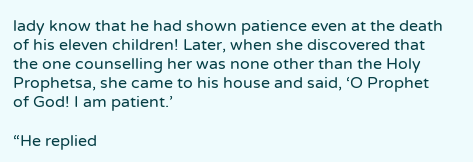lady know that he had shown patience even at the death of his eleven children! Later, when she discovered that the one counselling her was none other than the Holy Prophetsa, she came to his house and said, ‘O Prophet of God! I am patient.’

“He replied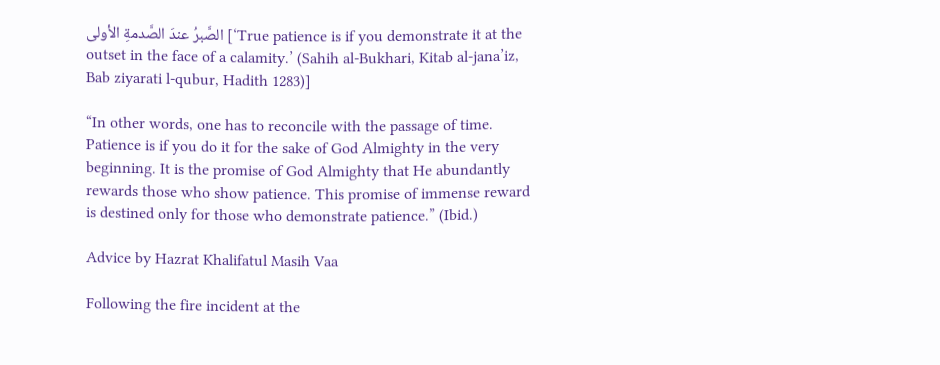الصَّبرُ عندَ الصَّدمةِ الأولى [‘True patience is if you demonstrate it at the outset in the face of a calamity.’ (Sahih al-Bukhari, Kitab al-jana’iz, Bab ziyarati l-qubur, Hadith 1283)]

“In other words, one has to reconcile with the passage of time. Patience is if you do it for the sake of God Almighty in the very beginning. It is the promise of God Almighty that He abundantly rewards those who show patience. This promise of immense reward is destined only for those who demonstrate patience.” (Ibid.)

Advice by Hazrat Khalifatul Masih Vaa

Following the fire incident at the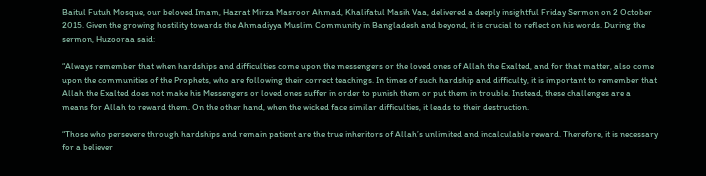Baitul Futuh Mosque, our beloved Imam, Hazrat Mirza Masroor Ahmad, Khalifatul Masih Vaa, delivered a deeply insightful Friday Sermon on 2 October 2015. Given the growing hostility towards the Ahmadiyya Muslim Community in Bangladesh and beyond, it is crucial to reflect on his words. During the sermon, Huzooraa said:

“Always remember that when hardships and difficulties come upon the messengers or the loved ones of Allah the Exalted, and for that matter, also come upon the communities of the Prophets, who are following their correct teachings. In times of such hardship and difficulty, it is important to remember that Allah the Exalted does not make his Messengers or loved ones suffer in order to punish them or put them in trouble. Instead, these challenges are a means for Allah to reward them. On the other hand, when the wicked face similar difficulties, it leads to their destruction.

“Those who persevere through hardships and remain patient are the true inheritors of Allah’s unlimited and incalculable reward. Therefore, it is necessary for a believer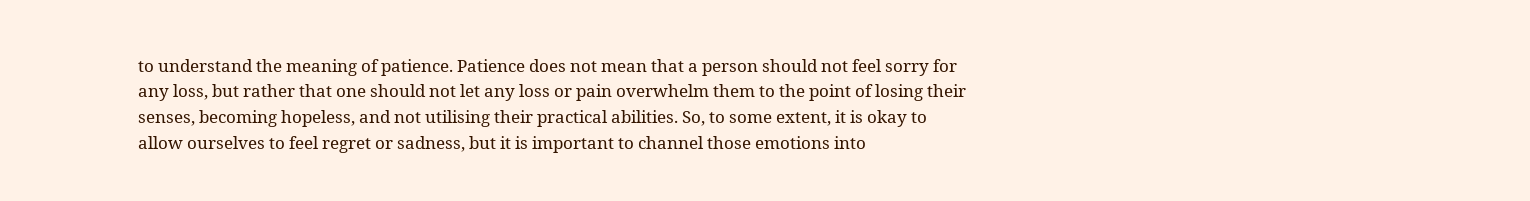to understand the meaning of patience. Patience does not mean that a person should not feel sorry for any loss, but rather that one should not let any loss or pain overwhelm them to the point of losing their senses, becoming hopeless, and not utilising their practical abilities. So, to some extent, it is okay to allow ourselves to feel regret or sadness, but it is important to channel those emotions into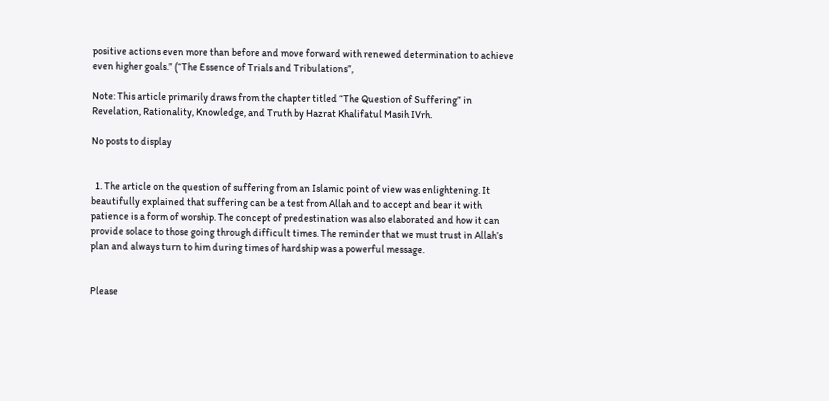positive actions even more than before and move forward with renewed determination to achieve even higher goals.” (“The Essence of Trials and Tribulations”,

Note: This article primarily draws from the chapter titled “The Question of Suffering” in Revelation, Rationality, Knowledge, and Truth by Hazrat Khalifatul Masih IVrh.

No posts to display


  1. The article on the question of suffering from an Islamic point of view was enlightening. It beautifully explained that suffering can be a test from Allah and to accept and bear it with patience is a form of worship. The concept of predestination was also elaborated and how it can provide solace to those going through difficult times. The reminder that we must trust in Allah’s plan and always turn to him during times of hardship was a powerful message.


Please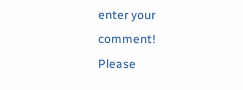enter your comment!
Please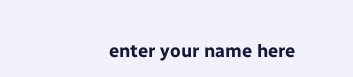enter your name here